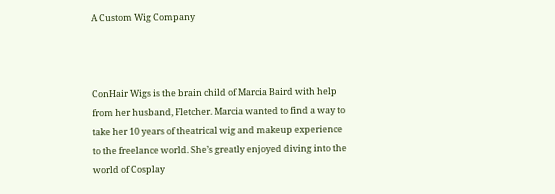A Custom Wig Company



ConHair Wigs is the brain child of Marcia Baird with help from her husband, Fletcher. Marcia wanted to find a way to take her 10 years of theatrical wig and makeup experience to the freelance world. She’s greatly enjoyed diving into the world of Cosplay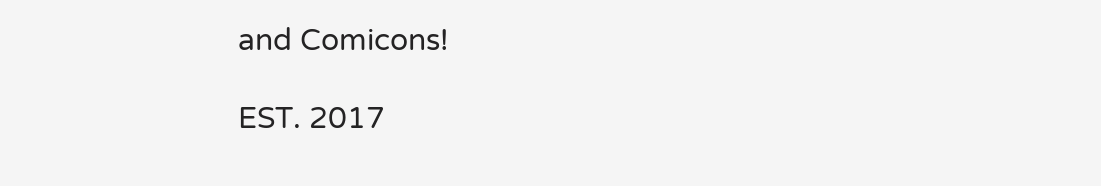and Comicons!

EST. 2017